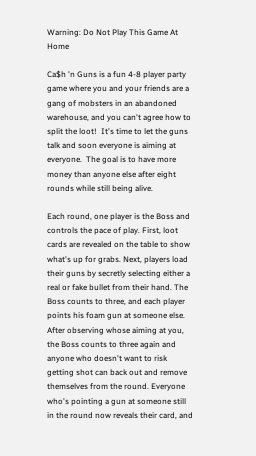Warning: Do Not Play This Game At Home

Ca$h 'n Guns is a fun 4-8 player party game where you and your friends are a gang of mobsters in an abandoned warehouse, and you can't agree how to split the loot!  It's time to let the guns talk and soon everyone is aiming at everyone.  The goal is to have more money than anyone else after eight rounds while still being alive.

Each round, one player is the Boss and controls the pace of play. First, loot cards are revealed on the table to show what's up for grabs. Next, players load their guns by secretly selecting either a real or fake bullet from their hand. The Boss counts to three, and each player points his foam gun at someone else.  After observing whose aiming at you, the Boss counts to three again and anyone who doesn't want to risk getting shot can back out and remove themselves from the round. Everyone who's pointing a gun at someone still in the round now reveals their card, and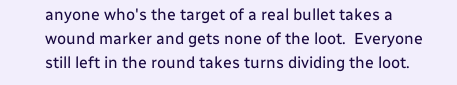anyone who's the target of a real bullet takes a wound marker and gets none of the loot.  Everyone still left in the round takes turns dividing the loot.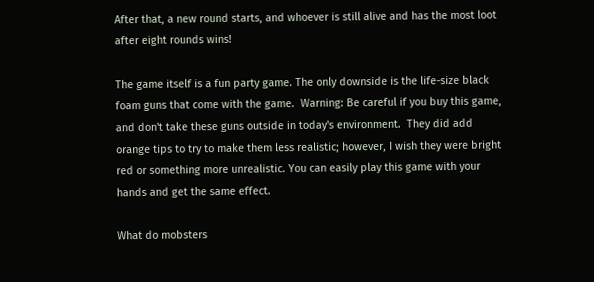After that, a new round starts, and whoever is still alive and has the most loot after eight rounds wins!

The game itself is a fun party game. The only downside is the life-size black foam guns that come with the game.  Warning: Be careful if you buy this game, and don't take these guns outside in today's environment.  They did add orange tips to try to make them less realistic; however, I wish they were bright red or something more unrealistic. You can easily play this game with your hands and get the same effect.

What do mobsters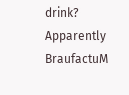drink? Apparently BraufactuM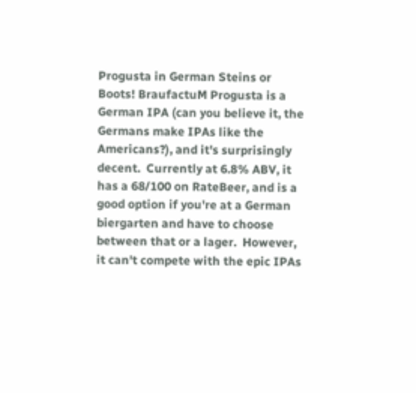Progusta in German Steins or Boots! BraufactuM Progusta is a German IPA (can you believe it, the Germans make IPAs like the Americans?), and it's surprisingly decent.  Currently at 6.8% ABV, it has a 68/100 on RateBeer, and is a good option if you're at a German biergarten and have to choose between that or a lager.  However, it can't compete with the epic IPAs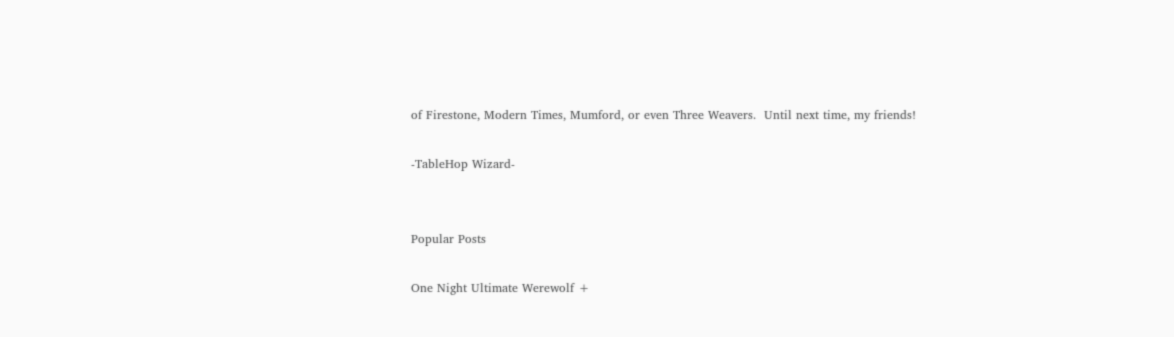of Firestone, Modern Times, Mumford, or even Three Weavers.  Until next time, my friends!

-TableHop Wizard-


Popular Posts

One Night Ultimate Werewolf +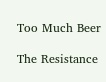Too Much Beer

The Resistance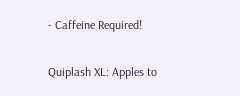- Caffeine Required!

Quiplash XL: Apples to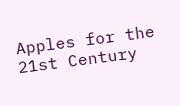Apples for the 21st Century